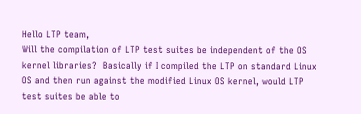Hello LTP team,
Will the compilation of LTP test suites be independent of the OS kernel libraries?  Basically if I compiled the LTP on standard Linux OS and then run against the modified Linux OS kernel, would LTP test suites be able to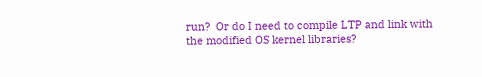run?  Or do I need to compile LTP and link with the modified OS kernel libraries?